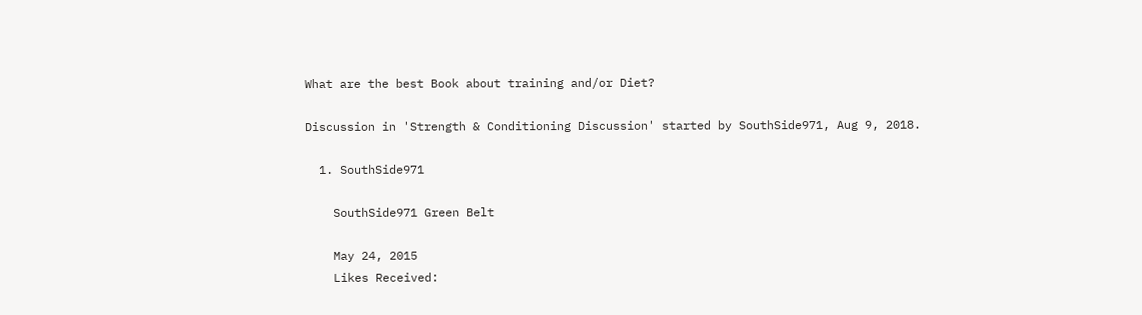What are the best Book about training and/or Diet?

Discussion in 'Strength & Conditioning Discussion' started by SouthSide971, Aug 9, 2018.

  1. SouthSide971

    SouthSide971 Green Belt

    May 24, 2015
    Likes Received: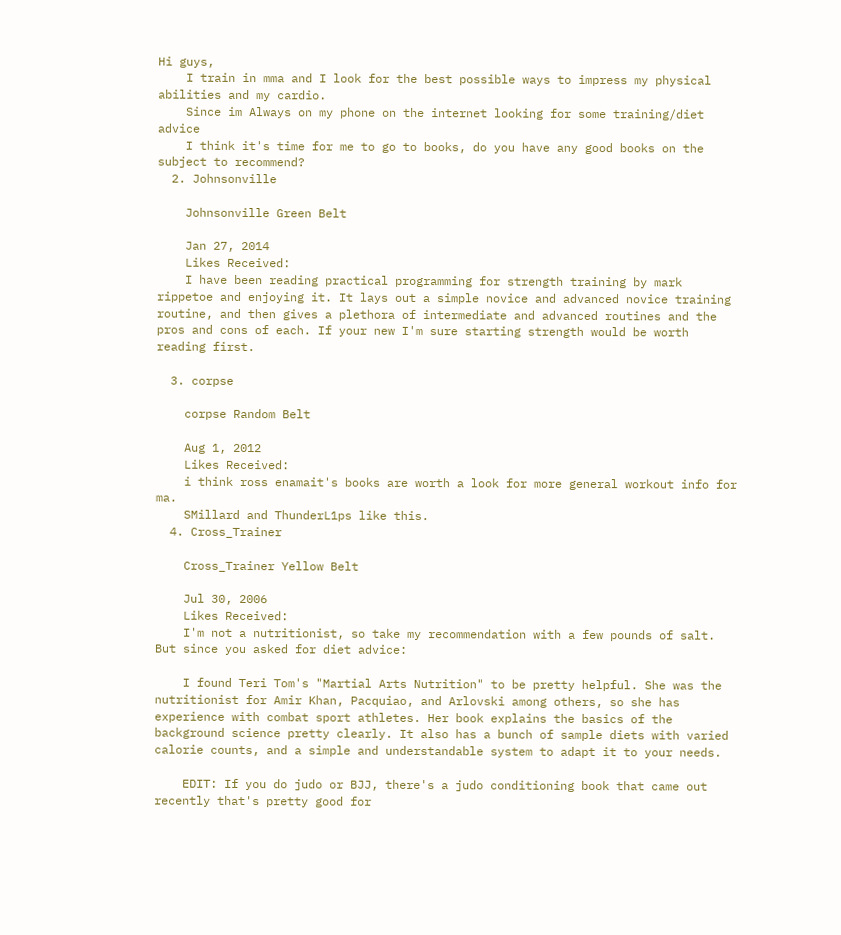Hi guys,
    I train in mma and I look for the best possible ways to impress my physical abilities and my cardio.
    Since im Always on my phone on the internet looking for some training/diet advice
    I think it's time for me to go to books, do you have any good books on the subject to recommend?
  2. Johnsonville

    Johnsonville Green Belt

    Jan 27, 2014
    Likes Received:
    I have been reading practical programming for strength training by mark rippetoe and enjoying it. It lays out a simple novice and advanced novice training routine, and then gives a plethora of intermediate and advanced routines and the pros and cons of each. If your new I'm sure starting strength would be worth reading first.

  3. corpse

    corpse Random Belt

    Aug 1, 2012
    Likes Received:
    i think ross enamait's books are worth a look for more general workout info for ma.
    SMillard and ThunderL1ps like this.
  4. Cross_Trainer

    Cross_Trainer Yellow Belt

    Jul 30, 2006
    Likes Received:
    I'm not a nutritionist, so take my recommendation with a few pounds of salt. But since you asked for diet advice:

    I found Teri Tom's "Martial Arts Nutrition" to be pretty helpful. She was the nutritionist for Amir Khan, Pacquiao, and Arlovski among others, so she has experience with combat sport athletes. Her book explains the basics of the background science pretty clearly. It also has a bunch of sample diets with varied calorie counts, and a simple and understandable system to adapt it to your needs.

    EDIT: If you do judo or BJJ, there's a judo conditioning book that came out recently that's pretty good for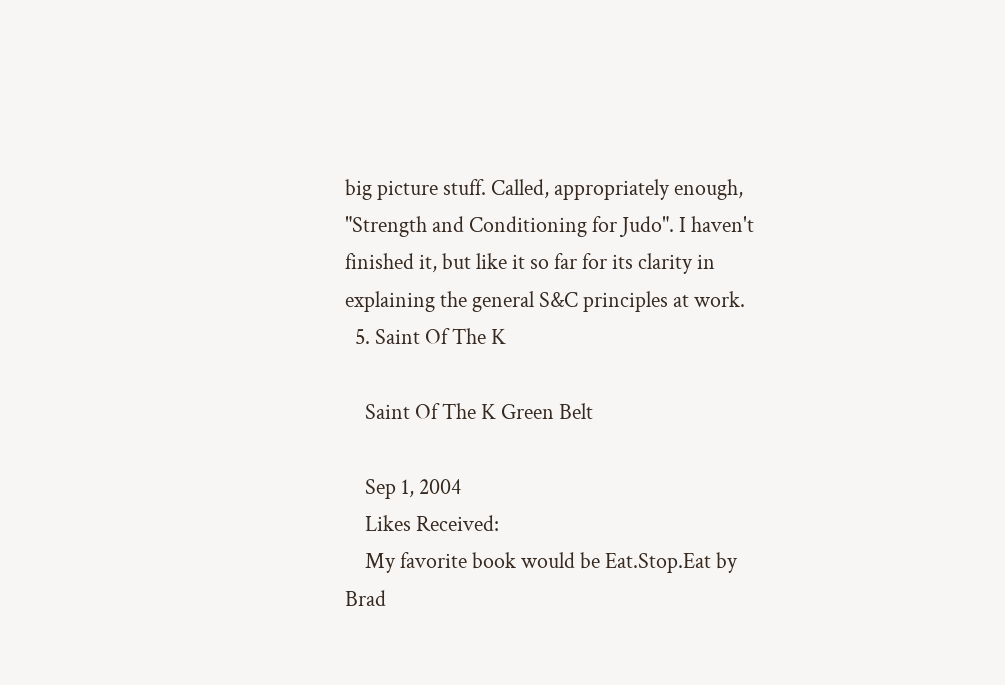big picture stuff. Called, appropriately enough, "Strength and Conditioning for Judo". I haven't finished it, but like it so far for its clarity in explaining the general S&C principles at work.
  5. Saint Of The K

    Saint Of The K Green Belt

    Sep 1, 2004
    Likes Received:
    My favorite book would be Eat.Stop.Eat by Brad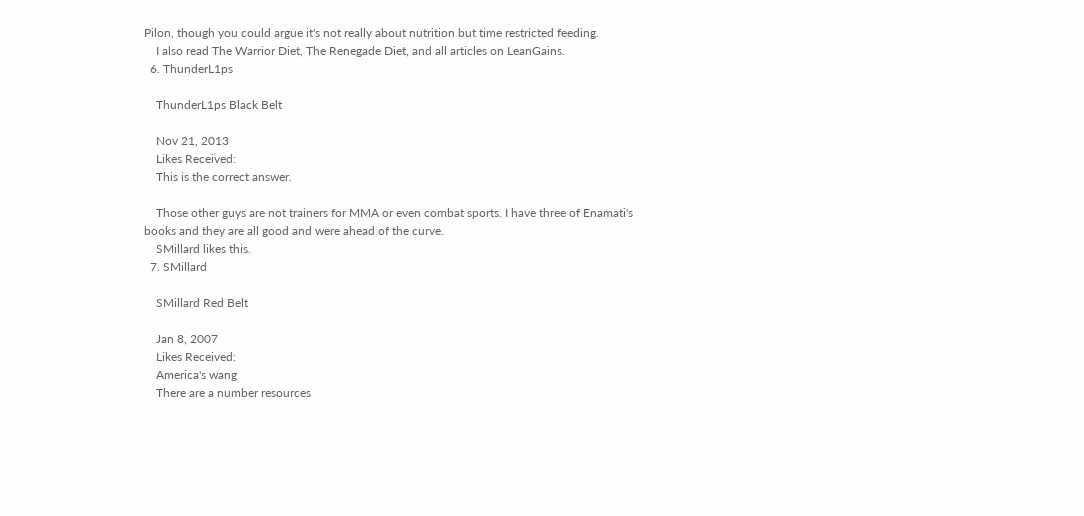Pilon, though you could argue it's not really about nutrition but time restricted feeding.
    I also read The Warrior Diet, The Renegade Diet, and all articles on LeanGains.
  6. ThunderL1ps

    ThunderL1ps Black Belt

    Nov 21, 2013
    Likes Received:
    This is the correct answer.

    Those other guys are not trainers for MMA or even combat sports. I have three of Enamati's books and they are all good and were ahead of the curve.
    SMillard likes this.
  7. SMillard

    SMillard Red Belt

    Jan 8, 2007
    Likes Received:
    America's wang
    There are a number resources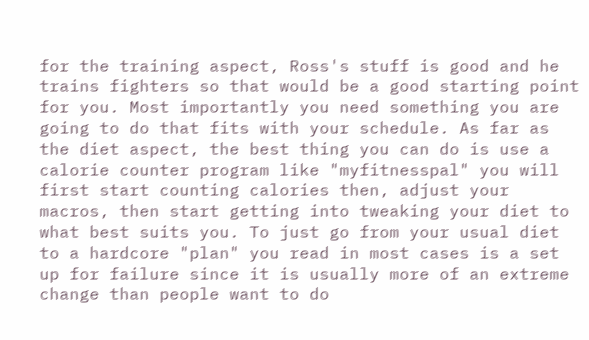for the training aspect, Ross's stuff is good and he trains fighters so that would be a good starting point for you. Most importantly you need something you are going to do that fits with your schedule. As far as the diet aspect, the best thing you can do is use a calorie counter program like "myfitnesspal" you will first start counting calories then, adjust your macros, then start getting into tweaking your diet to what best suits you. To just go from your usual diet to a hardcore "plan" you read in most cases is a set up for failure since it is usually more of an extreme change than people want to do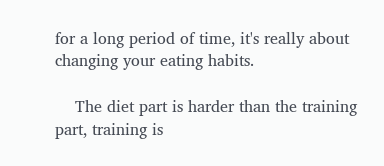for a long period of time, it's really about changing your eating habits.

    The diet part is harder than the training part, training is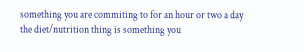something you are commiting to for an hour or two a day the diet/nutrition thing is something you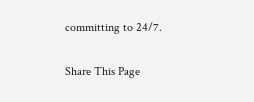committing to 24/7.

Share This Page